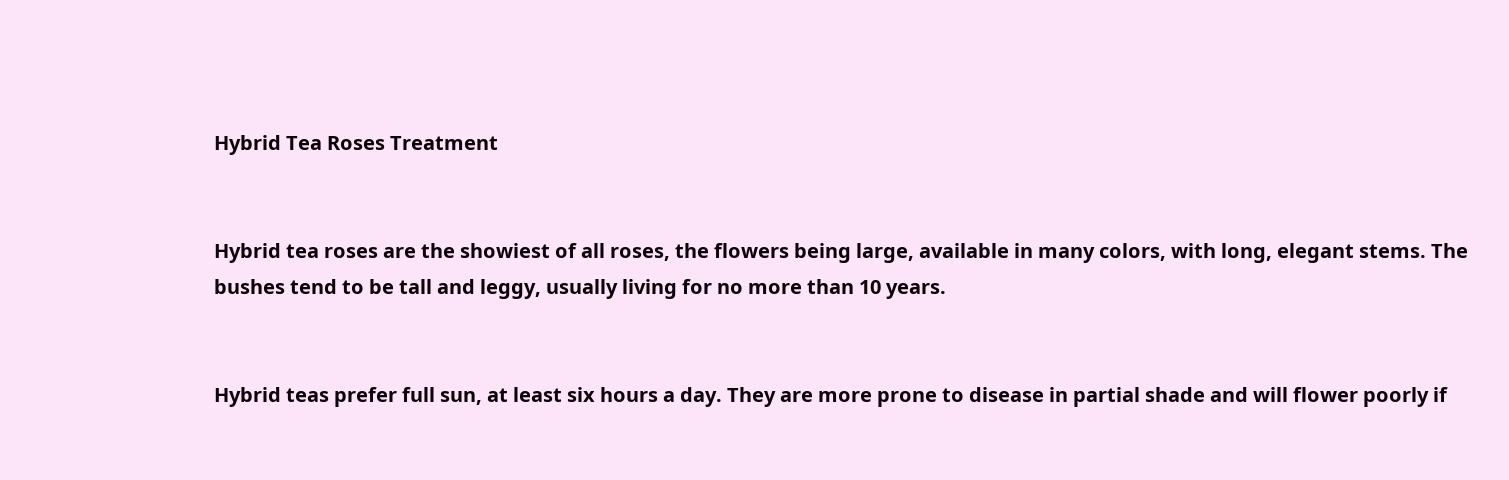Hybrid Tea Roses Treatment


Hybrid tea roses are the showiest of all roses, the flowers being large, available in many colors, with long, elegant stems. The bushes tend to be tall and leggy, usually living for no more than 10 years.


Hybrid teas prefer full sun, at least six hours a day. They are more prone to disease in partial shade and will flower poorly if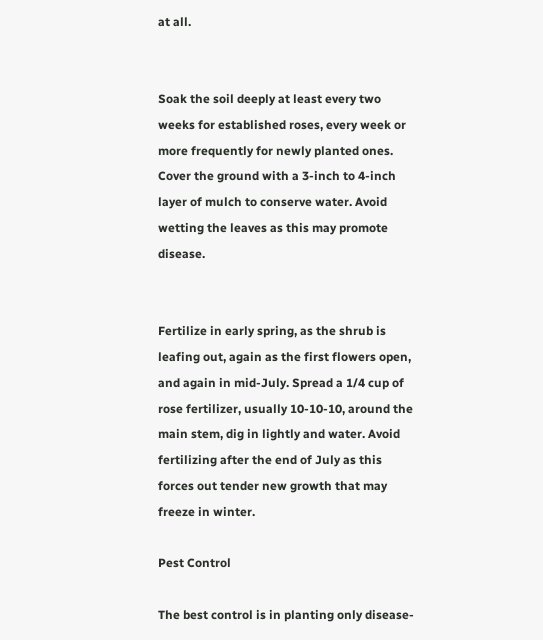at all.


Soak the soil deeply at least every two weeks for established roses, every week or more frequently for newly planted ones. Cover the ground with a 3-inch to 4-inch layer of mulch to conserve water. Avoid wetting the leaves as this may promote disease.


Fertilize in early spring, as the shrub is leafing out, again as the first flowers open, and again in mid-July. Spread a 1/4 cup of rose fertilizer, usually 10-10-10, around the main stem, dig in lightly and water. Avoid fertilizing after the end of July as this forces out tender new growth that may freeze in winter.

Pest Control

The best control is in planting only disease-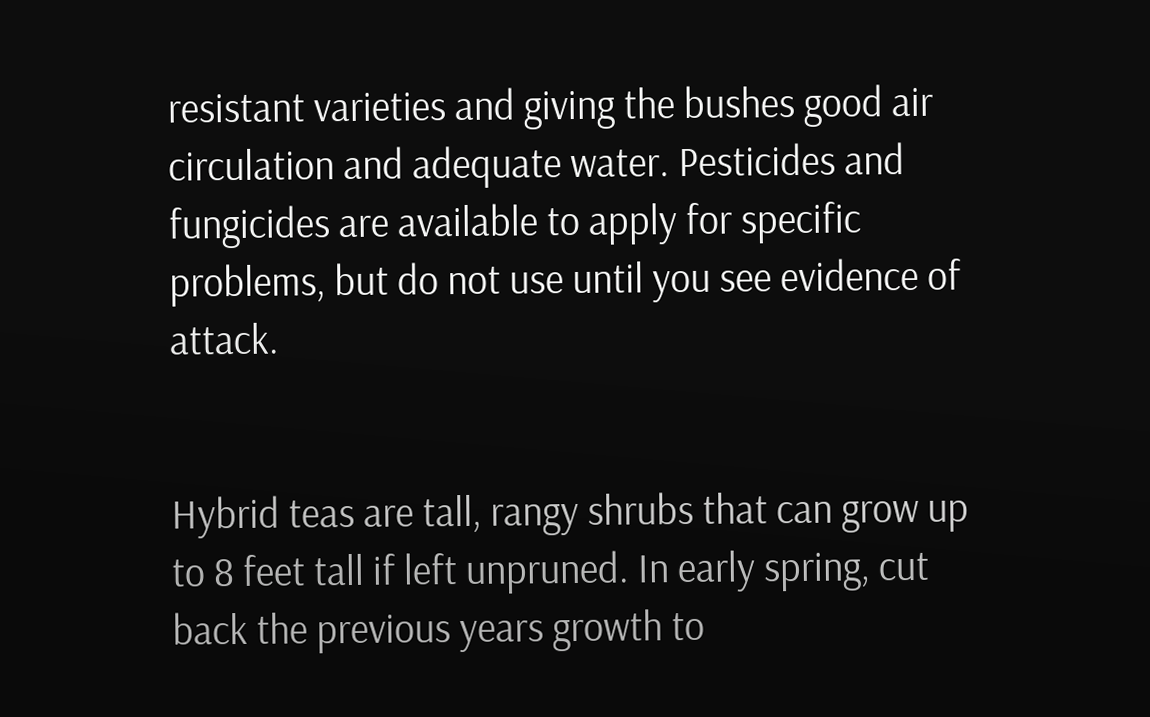resistant varieties and giving the bushes good air circulation and adequate water. Pesticides and fungicides are available to apply for specific problems, but do not use until you see evidence of attack.


Hybrid teas are tall, rangy shrubs that can grow up to 8 feet tall if left unpruned. In early spring, cut back the previous years growth to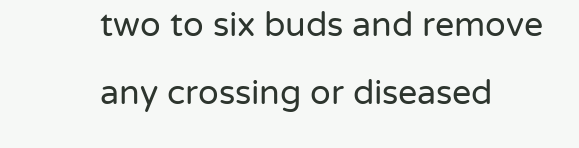two to six buds and remove any crossing or diseased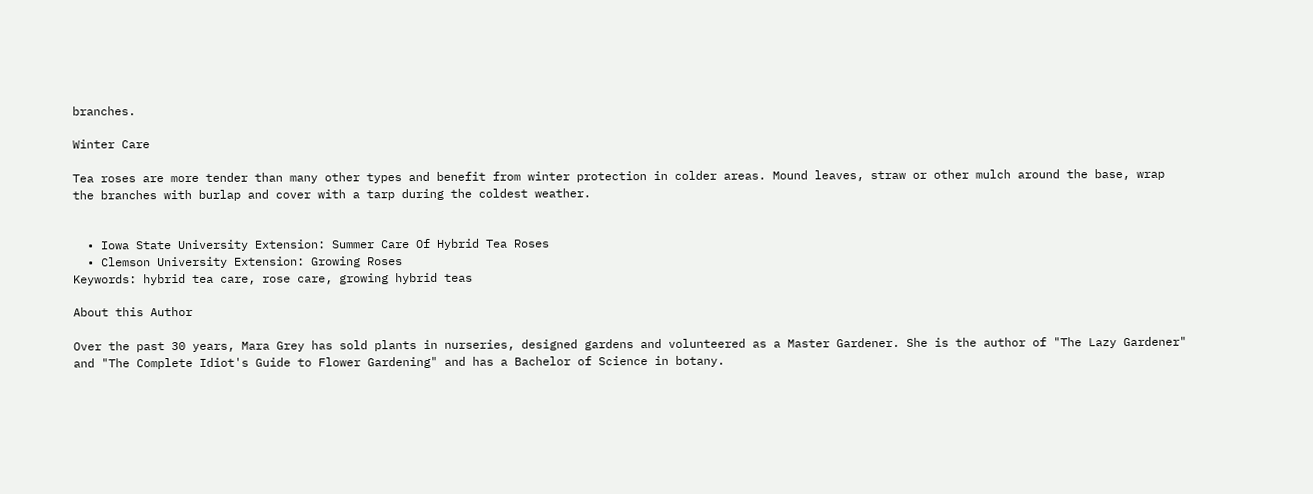branches.

Winter Care

Tea roses are more tender than many other types and benefit from winter protection in colder areas. Mound leaves, straw or other mulch around the base, wrap the branches with burlap and cover with a tarp during the coldest weather.


  • Iowa State University Extension: Summer Care Of Hybrid Tea Roses
  • Clemson University Extension: Growing Roses
Keywords: hybrid tea care, rose care, growing hybrid teas

About this Author

Over the past 30 years, Mara Grey has sold plants in nurseries, designed gardens and volunteered as a Master Gardener. She is the author of "The Lazy Gardener" and "The Complete Idiot's Guide to Flower Gardening" and has a Bachelor of Science in botany.